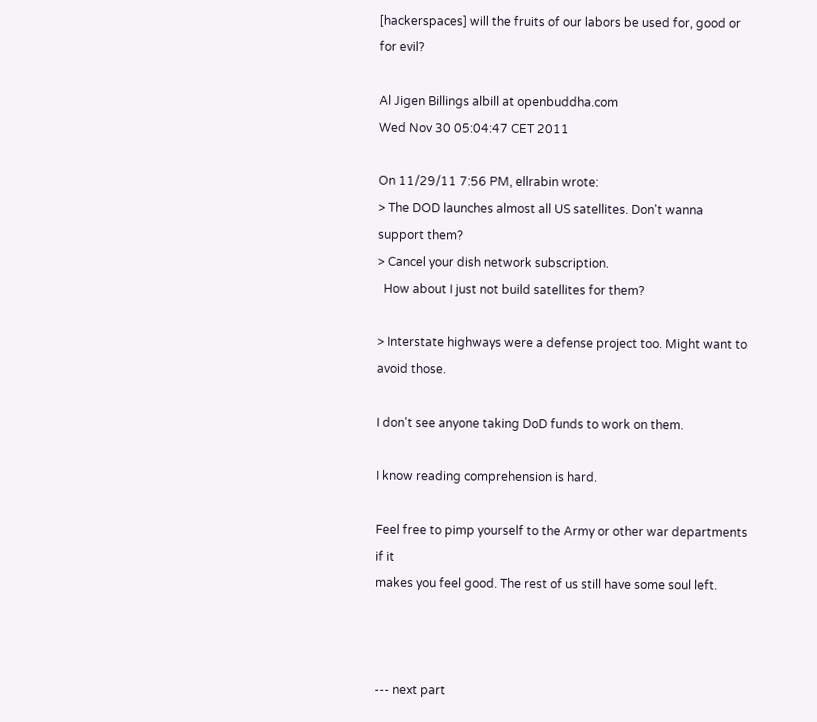[hackerspaces] will the fruits of our labors be used for, good or for evil?

Al Jigen Billings albill at openbuddha.com
Wed Nov 30 05:04:47 CET 2011

On 11/29/11 7:56 PM, ellrabin wrote:
> The DOD launches almost all US satellites. Don't wanna support them?
> Cancel your dish network subscription.
  How about I just not build satellites for them?

> Interstate highways were a defense project too. Might want to avoid those.

I don't see anyone taking DoD funds to work on them.

I know reading comprehension is hard.

Feel free to pimp yourself to the Army or other war departments if it
makes you feel good. The rest of us still have some soul left.



--- next part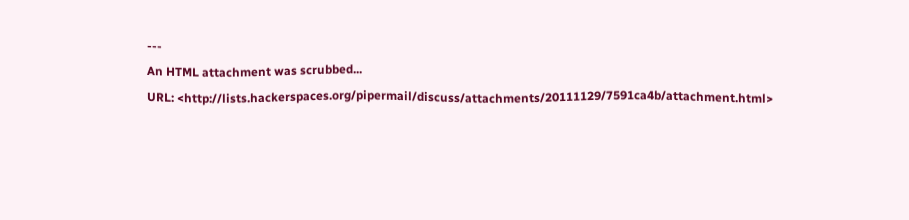---
An HTML attachment was scrubbed...
URL: <http://lists.hackerspaces.org/pipermail/discuss/attachments/20111129/7591ca4b/attachment.html>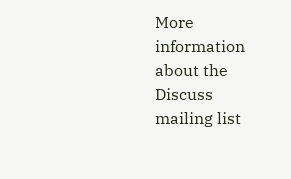More information about the Discuss mailing list